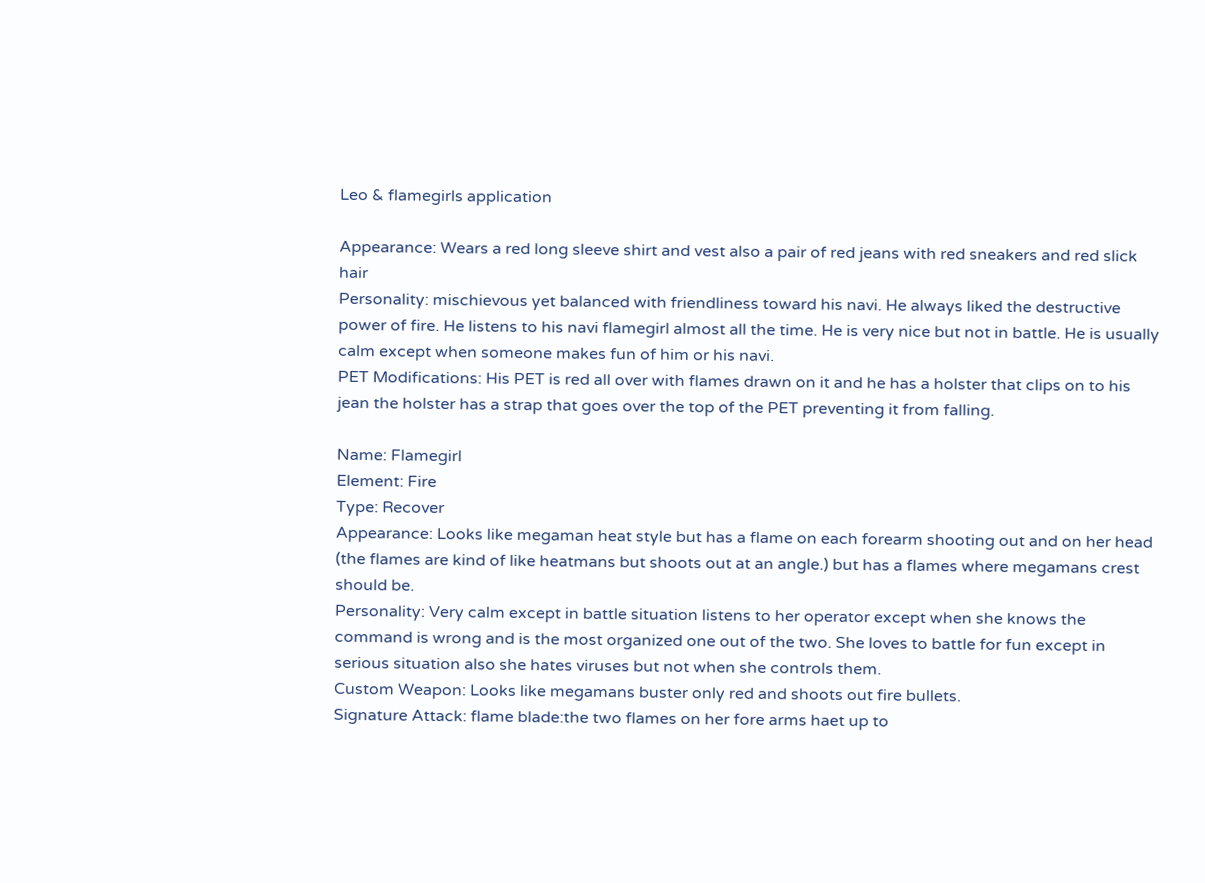Leo & flamegirls application

Appearance: Wears a red long sleeve shirt and vest also a pair of red jeans with red sneakers and red slick hair
Personality: mischievous yet balanced with friendliness toward his navi. He always liked the destructive power of fire. He listens to his navi flamegirl almost all the time. He is very nice but not in battle. He is usually calm except when someone makes fun of him or his navi.
PET Modifications: His PET is red all over with flames drawn on it and he has a holster that clips on to his jean the holster has a strap that goes over the top of the PET preventing it from falling.

Name: Flamegirl
Element: Fire
Type: Recover
Appearance: Looks like megaman heat style but has a flame on each forearm shooting out and on her head (the flames are kind of like heatmans but shoots out at an angle.) but has a flames where megamans crest should be.
Personality: Very calm except in battle situation listens to her operator except when she knows the command is wrong and is the most organized one out of the two. She loves to battle for fun except in serious situation also she hates viruses but not when she controls them.
Custom Weapon: Looks like megamans buster only red and shoots out fire bullets.
Signature Attack: flame blade:the two flames on her fore arms haet up to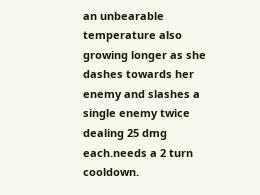an unbearable temperature also growing longer as she dashes towards her enemy and slashes a single enemy twice dealing 25 dmg each.needs a 2 turn cooldown.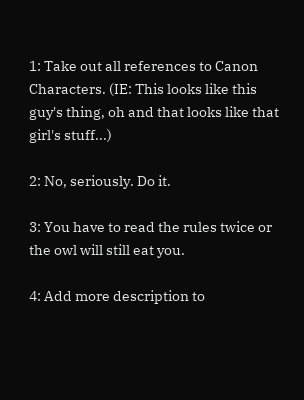1: Take out all references to Canon Characters. (IE: This looks like this guy's thing, oh and that looks like that girl's stuff...)

2: No, seriously. Do it.

3: You have to read the rules twice or the owl will still eat you.

4: Add more description to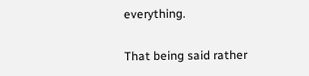everything.

That being said rather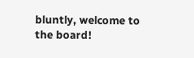bluntly, welcome to the board!